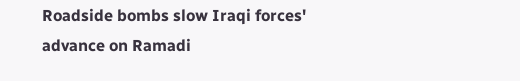Roadside bombs slow Iraqi forces' advance on Ramadi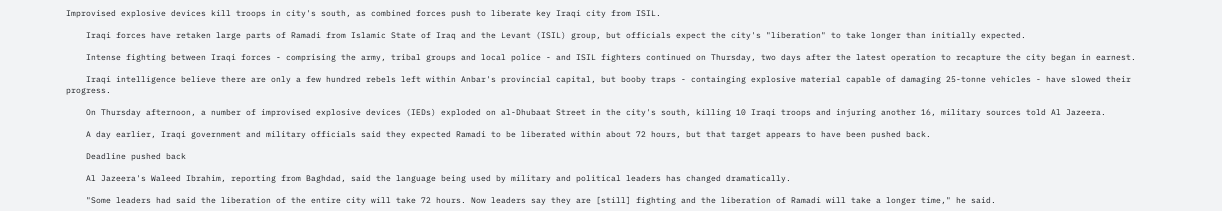Improvised explosive devices kill troops in city's south, as combined forces push to liberate key Iraqi city from ISIL.

    Iraqi forces have retaken large parts of Ramadi from Islamic State of Iraq and the Levant (ISIL) group, but officials expect the city's "liberation" to take longer than initially expected.

    Intense fighting between Iraqi forces - comprising the army, tribal groups and local police - and ISIL fighters continued on Thursday, two days after the latest operation to recapture the city began in earnest.

    Iraqi intelligence believe there are only a few hundred rebels left within Anbar's provincial capital, but booby traps - containging explosive material capable of damaging 25-tonne vehicles - have slowed their progress.

    On Thursday afternoon, a number of improvised explosive devices (IEDs) exploded on al-Dhubaat Street in the city's south, killing 10 Iraqi troops and injuring another 16, military sources told Al Jazeera.

    A day earlier, Iraqi government and military officials said they expected Ramadi to be liberated within about 72 hours, but that target appears to have been pushed back.

    Deadline pushed back

    Al Jazeera's Waleed Ibrahim, reporting from Baghdad, said the language being used by military and political leaders has changed dramatically.

    "Some leaders had said the liberation of the entire city will take 72 hours. Now leaders say they are [still] fighting and the liberation of Ramadi will take a longer time," he said.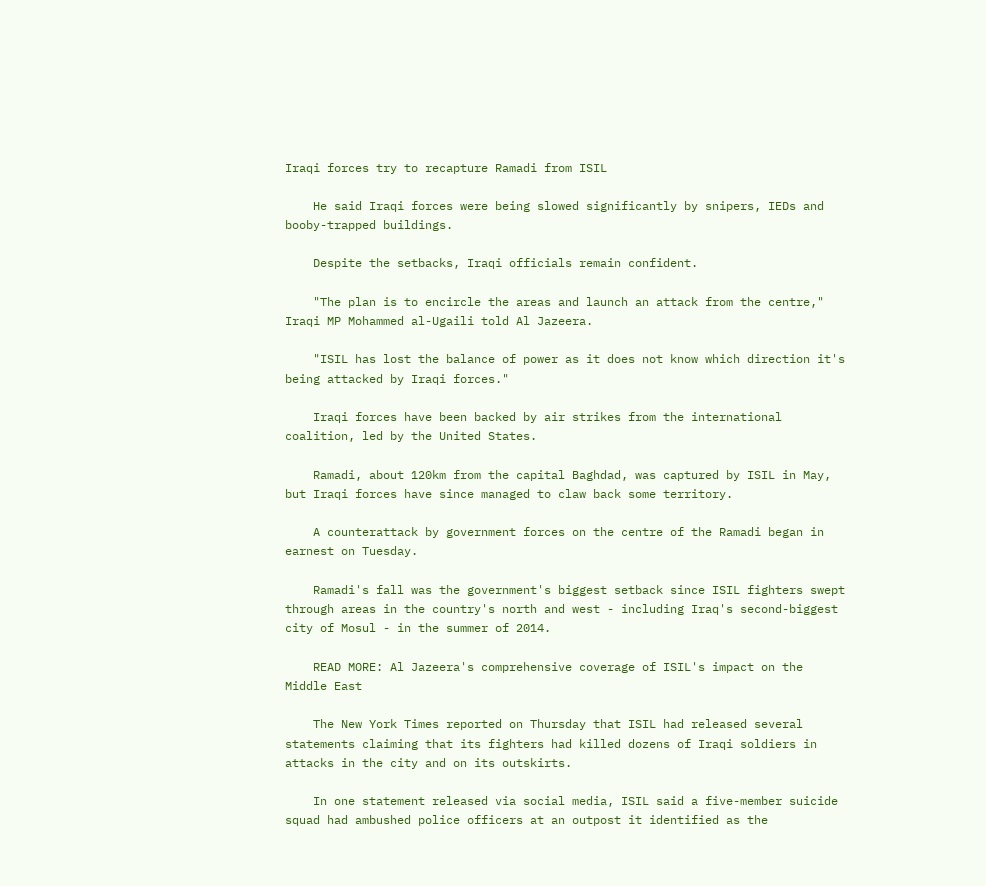Iraqi forces try to recapture Ramadi from ISIL

    He said Iraqi forces were being slowed significantly by snipers, IEDs and booby-trapped buildings.

    Despite the setbacks, Iraqi officials remain confident.

    "The plan is to encircle the areas and launch an attack from the centre," Iraqi MP Mohammed al-Ugaili told Al Jazeera.

    "ISIL has lost the balance of power as it does not know which direction it's being attacked by Iraqi forces."

    Iraqi forces have been backed by air strikes from the international coalition, led by the United States.

    Ramadi, about 120km from the capital Baghdad, was captured by ISIL in May, but Iraqi forces have since managed to claw back some territory.

    A counterattack by government forces on the centre of the Ramadi began in earnest on Tuesday.

    Ramadi's fall was the government's biggest setback since ISIL fighters swept through areas in the country's north and west - including Iraq's second-biggest city of Mosul - in the summer of 2014.

    READ MORE: Al Jazeera's comprehensive coverage of ISIL's impact on the Middle East

    The New York Times reported on Thursday that ISIL had released several statements claiming that its fighters had killed dozens of Iraqi soldiers in attacks in the city and on its outskirts.

    In one statement released via social media, ISIL said a five-member suicide squad had ambushed police officers at an outpost it identified as the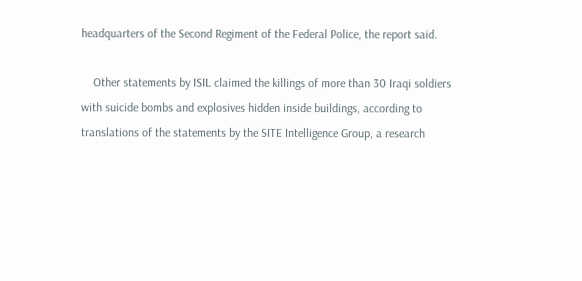headquarters of the Second Regiment of the Federal Police, the report said.

    Other statements by ISIL claimed the killings of more than 30 Iraqi soldiers with suicide bombs and explosives hidden inside buildings, according to translations of the statements by the SITE Intelligence Group, a research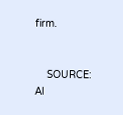firm.


    SOURCE: Al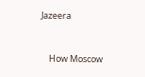Jazeera


    How Moscow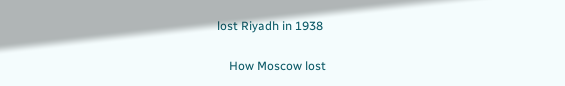lost Riyadh in 1938

    How Moscow lost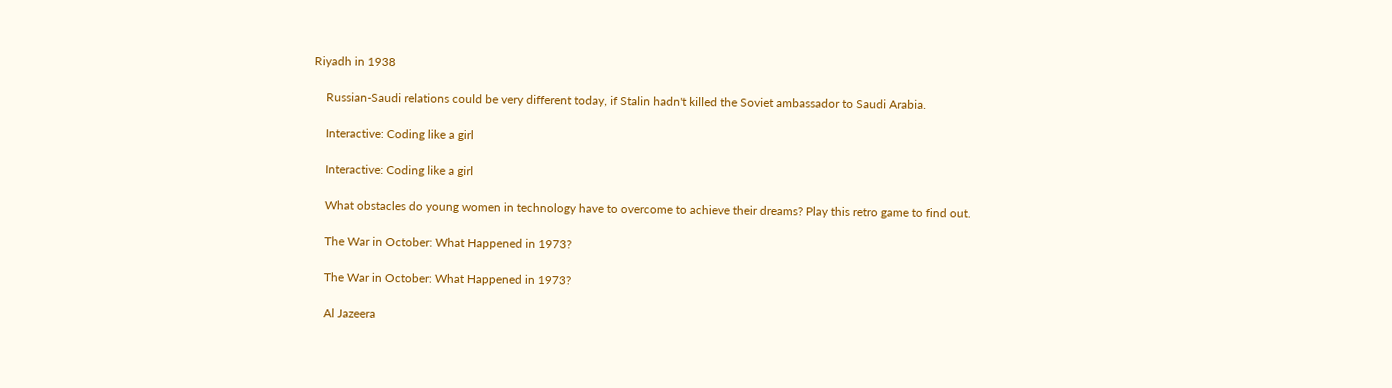Riyadh in 1938

    Russian-Saudi relations could be very different today, if Stalin hadn't killed the Soviet ambassador to Saudi Arabia.

    Interactive: Coding like a girl

    Interactive: Coding like a girl

    What obstacles do young women in technology have to overcome to achieve their dreams? Play this retro game to find out.

    The War in October: What Happened in 1973?

    The War in October: What Happened in 1973?

    Al Jazeera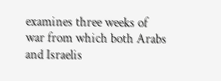examines three weeks of war from which both Arabs and Israelis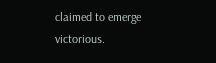claimed to emerge victorious.